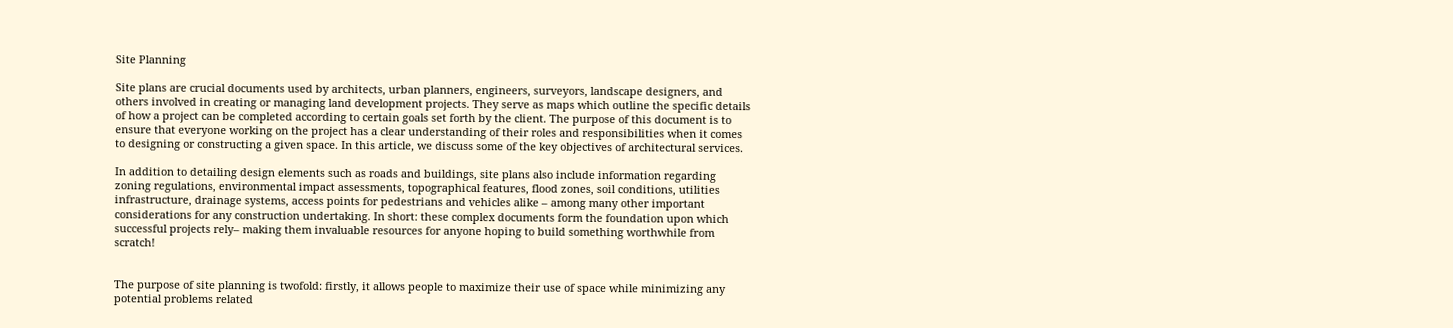Site Planning

Site plans are crucial documents used by architects, urban planners, engineers, surveyors, landscape designers, and others involved in creating or managing land development projects. They serve as maps which outline the specific details of how a project can be completed according to certain goals set forth by the client. The purpose of this document is to ensure that everyone working on the project has a clear understanding of their roles and responsibilities when it comes to designing or constructing a given space. In this article, we discuss some of the key objectives of architectural services.

In addition to detailing design elements such as roads and buildings, site plans also include information regarding zoning regulations, environmental impact assessments, topographical features, flood zones, soil conditions, utilities infrastructure, drainage systems, access points for pedestrians and vehicles alike – among many other important considerations for any construction undertaking. In short: these complex documents form the foundation upon which successful projects rely– making them invaluable resources for anyone hoping to build something worthwhile from scratch!


The purpose of site planning is twofold: firstly, it allows people to maximize their use of space while minimizing any potential problems related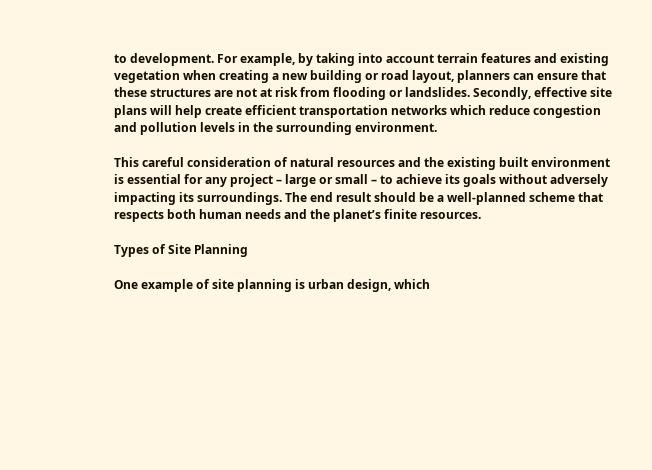to development. For example, by taking into account terrain features and existing vegetation when creating a new building or road layout, planners can ensure that these structures are not at risk from flooding or landslides. Secondly, effective site plans will help create efficient transportation networks which reduce congestion and pollution levels in the surrounding environment.

This careful consideration of natural resources and the existing built environment is essential for any project – large or small – to achieve its goals without adversely impacting its surroundings. The end result should be a well-planned scheme that respects both human needs and the planet’s finite resources.

Types of Site Planning

One example of site planning is urban design, which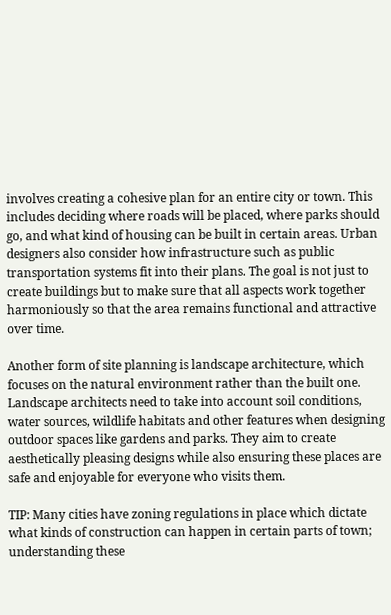involves creating a cohesive plan for an entire city or town. This includes deciding where roads will be placed, where parks should go, and what kind of housing can be built in certain areas. Urban designers also consider how infrastructure such as public transportation systems fit into their plans. The goal is not just to create buildings but to make sure that all aspects work together harmoniously so that the area remains functional and attractive over time.

Another form of site planning is landscape architecture, which focuses on the natural environment rather than the built one. Landscape architects need to take into account soil conditions, water sources, wildlife habitats and other features when designing outdoor spaces like gardens and parks. They aim to create aesthetically pleasing designs while also ensuring these places are safe and enjoyable for everyone who visits them.

TIP: Many cities have zoning regulations in place which dictate what kinds of construction can happen in certain parts of town; understanding these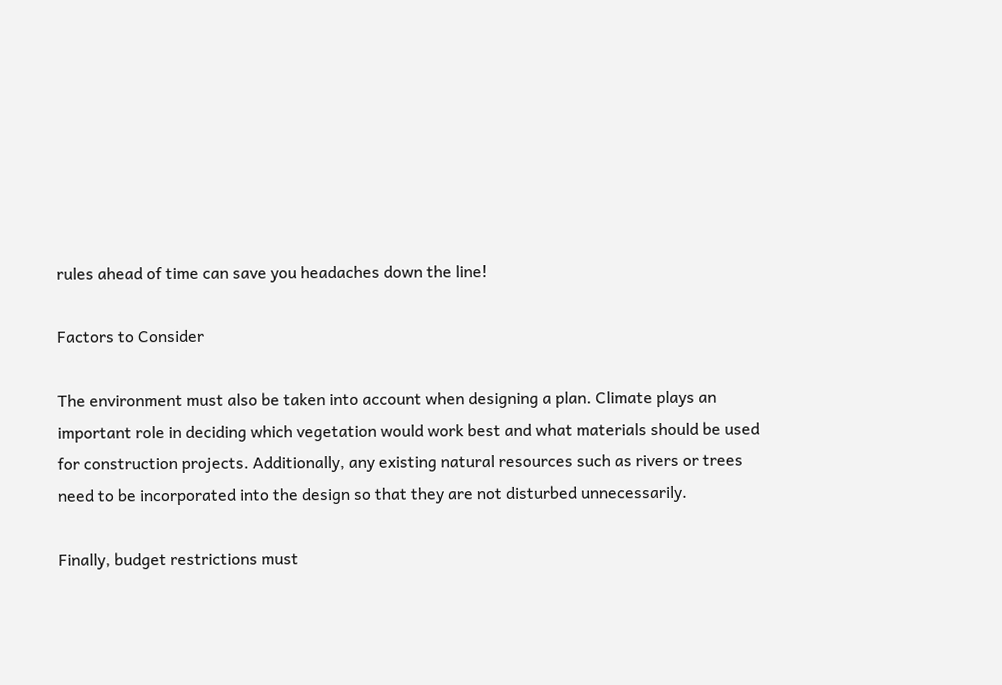rules ahead of time can save you headaches down the line!

Factors to Consider

The environment must also be taken into account when designing a plan. Climate plays an important role in deciding which vegetation would work best and what materials should be used for construction projects. Additionally, any existing natural resources such as rivers or trees need to be incorporated into the design so that they are not disturbed unnecessarily.

Finally, budget restrictions must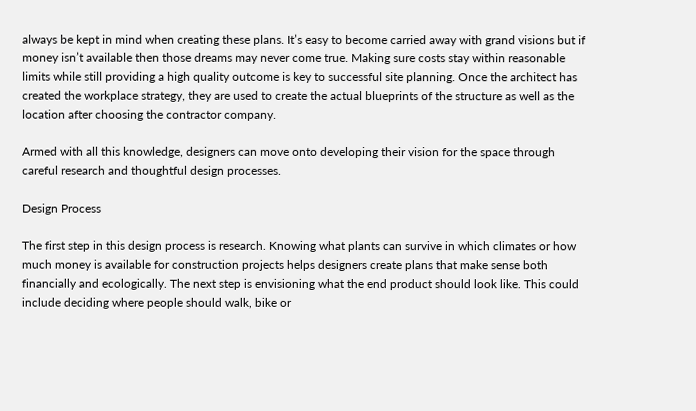always be kept in mind when creating these plans. It’s easy to become carried away with grand visions but if money isn’t available then those dreams may never come true. Making sure costs stay within reasonable limits while still providing a high quality outcome is key to successful site planning. Once the architect has created the workplace strategy, they are used to create the actual blueprints of the structure as well as the location after choosing the contractor company.

Armed with all this knowledge, designers can move onto developing their vision for the space through careful research and thoughtful design processes.

Design Process

The first step in this design process is research. Knowing what plants can survive in which climates or how much money is available for construction projects helps designers create plans that make sense both financially and ecologically. The next step is envisioning what the end product should look like. This could include deciding where people should walk, bike or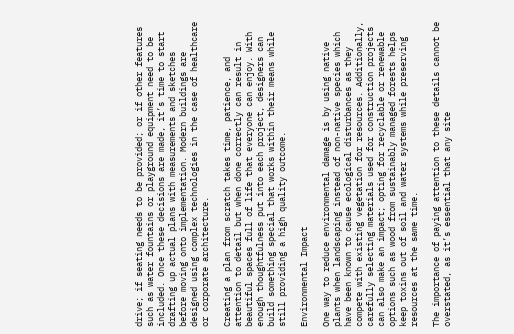drive; if seating needs to be provided; or if other features such as water fountains or playground equipment need to be included. Once these decisions are made, it’s time to start drafting up actual plans with measurements and sketches before moving onto implementation. Modern buildings are designed using complex technologies in the case of healthcare or corporate architecture.

Creating a plan from scratch takes time, patience, and attention to detail but when done correctly can result in beautiful spaces full of life that everyone can enjoy. With enough thoughtfulness put into each project, designers can build something special that works within their means while still providing a high quality outcome.

Environmental Impact

One way to reduce environmental damage is by using native plants when landscaping instead of non-native species which have been known to cause ecological disturbances as they compete with existing vegetation for resources. Additionally, carefully selecting materials used for construction projects can also make an impact; opting for recyclable or renewable options such as wood from sustainably managed forests helps keep toxins out of soil and water systems while preserving resources at the same time.

The importance of paying attention to these details cannot be overstated, as it’s essential that any site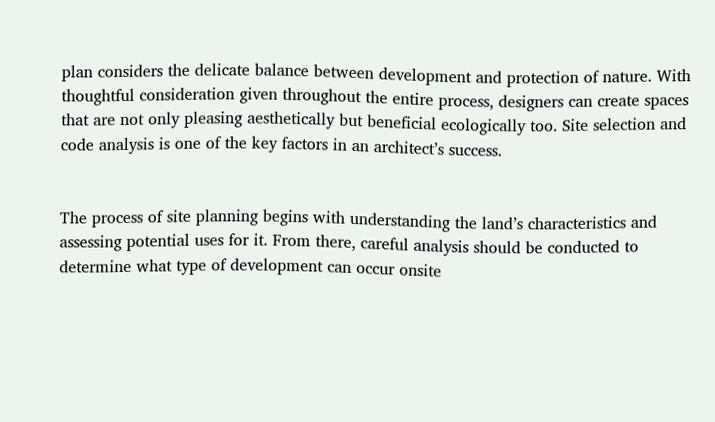plan considers the delicate balance between development and protection of nature. With thoughtful consideration given throughout the entire process, designers can create spaces that are not only pleasing aesthetically but beneficial ecologically too. Site selection and code analysis is one of the key factors in an architect’s success.


The process of site planning begins with understanding the land’s characteristics and assessing potential uses for it. From there, careful analysis should be conducted to determine what type of development can occur onsite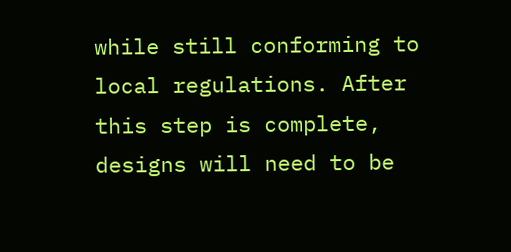while still conforming to local regulations. After this step is complete, designs will need to be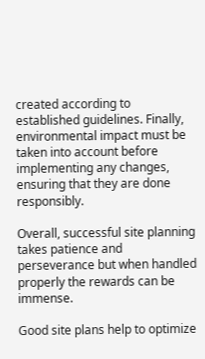created according to established guidelines. Finally, environmental impact must be taken into account before implementing any changes, ensuring that they are done responsibly.

Overall, successful site planning takes patience and perseverance but when handled properly the rewards can be immense.

Good site plans help to optimize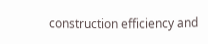construction efficiency and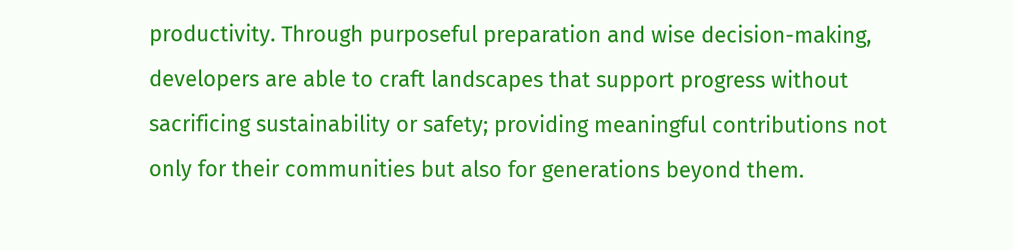productivity. Through purposeful preparation and wise decision-making, developers are able to craft landscapes that support progress without sacrificing sustainability or safety; providing meaningful contributions not only for their communities but also for generations beyond them.